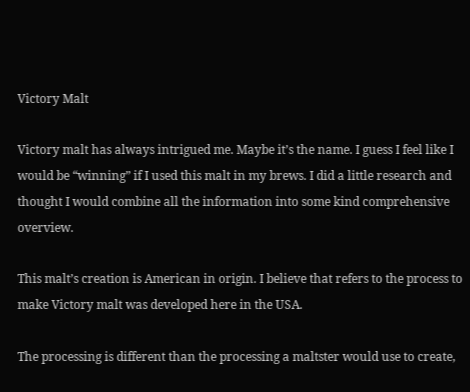Victory Malt

Victory malt has always intrigued me. Maybe it’s the name. I guess I feel like I would be “winning” if I used this malt in my brews. I did a little research and thought I would combine all the information into some kind comprehensive overview.

This malt’s creation is American in origin. I believe that refers to the process to make Victory malt was developed here in the USA.

The processing is different than the processing a maltster would use to create,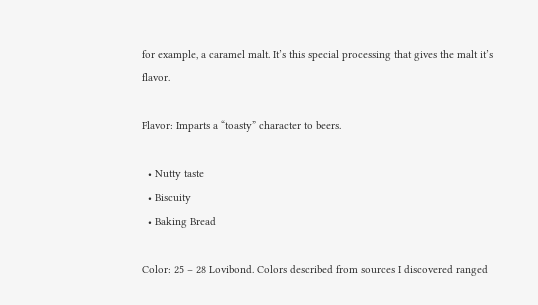for example, a caramel malt. It’s this special processing that gives the malt it’s flavor.

Flavor: Imparts a “toasty” character to beers.

  • Nutty taste
  • Biscuity
  • Baking Bread

Color: 25 – 28 Lovibond. Colors described from sources I discovered ranged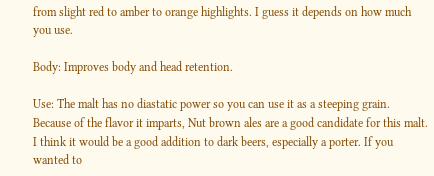from slight red to amber to orange highlights. I guess it depends on how much you use.

Body: Improves body and head retention.

Use: The malt has no diastatic power so you can use it as a steeping grain. Because of the flavor it imparts, Nut brown ales are a good candidate for this malt. I think it would be a good addition to dark beers, especially a porter. If you wanted to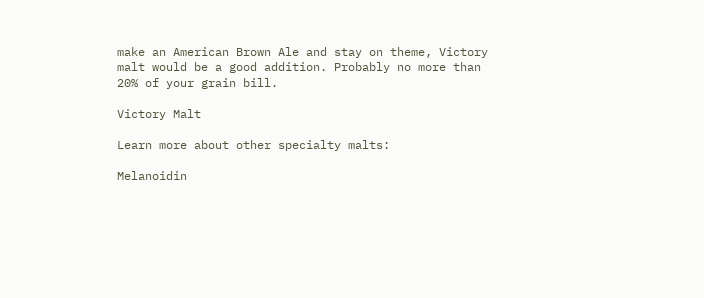make an American Brown Ale and stay on theme, Victory malt would be a good addition. Probably no more than 20% of your grain bill.

Victory Malt

Learn more about other specialty malts:

Melanoidin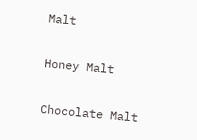Malt

Honey Malt

Chocolate Malt